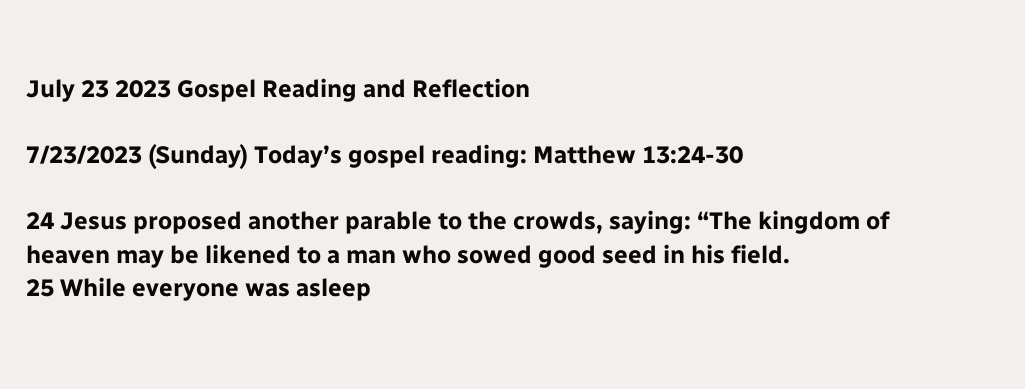July 23 2023 Gospel Reading and Reflection

7/23/2023 (Sunday) Today’s gospel reading: Matthew 13:24-30

24 Jesus proposed another parable to the crowds, saying: “The kingdom of heaven may be likened to a man who sowed good seed in his field.
25 While everyone was asleep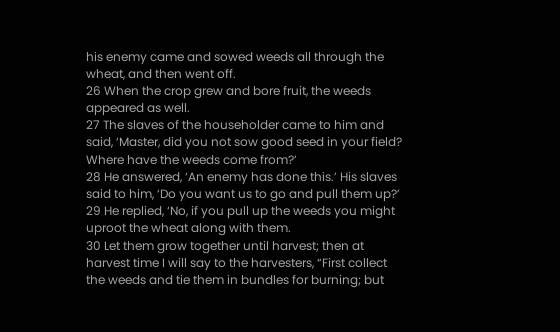his enemy came and sowed weeds all through the wheat, and then went off.
26 When the crop grew and bore fruit, the weeds appeared as well.
27 The slaves of the householder came to him and said, ‘Master, did you not sow good seed in your field? Where have the weeds come from?’
28 He answered, ‘An enemy has done this.’ His slaves said to him, ‘Do you want us to go and pull them up?’
29 He replied, ‘No, if you pull up the weeds you might uproot the wheat along with them.
30 Let them grow together until harvest; then at harvest time I will say to the harvesters, “First collect the weeds and tie them in bundles for burning; but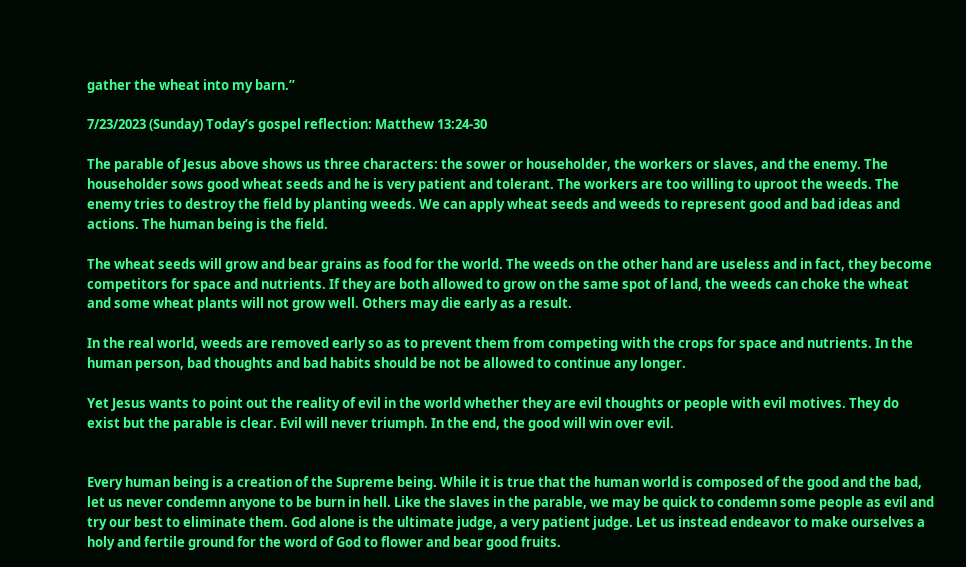gather the wheat into my barn.”

7/23/2023 (Sunday) Today’s gospel reflection: Matthew 13:24-30

The parable of Jesus above shows us three characters: the sower or householder, the workers or slaves, and the enemy. The householder sows good wheat seeds and he is very patient and tolerant. The workers are too willing to uproot the weeds. The enemy tries to destroy the field by planting weeds. We can apply wheat seeds and weeds to represent good and bad ideas and actions. The human being is the field.

The wheat seeds will grow and bear grains as food for the world. The weeds on the other hand are useless and in fact, they become competitors for space and nutrients. If they are both allowed to grow on the same spot of land, the weeds can choke the wheat and some wheat plants will not grow well. Others may die early as a result.

In the real world, weeds are removed early so as to prevent them from competing with the crops for space and nutrients. In the human person, bad thoughts and bad habits should be not be allowed to continue any longer.

Yet Jesus wants to point out the reality of evil in the world whether they are evil thoughts or people with evil motives. They do exist but the parable is clear. Evil will never triumph. In the end, the good will win over evil.


Every human being is a creation of the Supreme being. While it is true that the human world is composed of the good and the bad, let us never condemn anyone to be burn in hell. Like the slaves in the parable, we may be quick to condemn some people as evil and try our best to eliminate them. God alone is the ultimate judge, a very patient judge. Let us instead endeavor to make ourselves a holy and fertile ground for the word of God to flower and bear good fruits.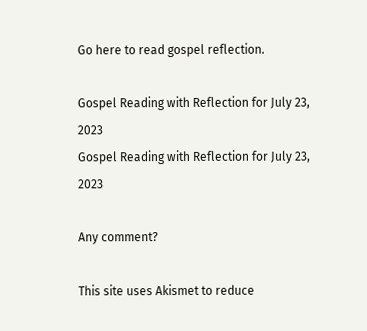Go here to read gospel reflection.

Gospel Reading with Reflection for July 23, 2023
Gospel Reading with Reflection for July 23, 2023

Any comment?

This site uses Akismet to reduce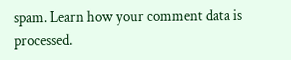spam. Learn how your comment data is processed.